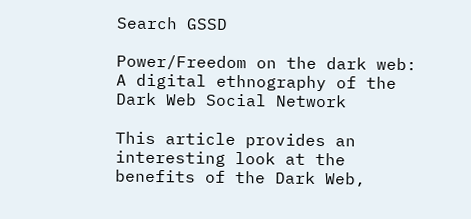Search GSSD

Power/Freedom on the dark web: A digital ethnography of the Dark Web Social Network

This article provides an interesting look at the benefits of the Dark Web,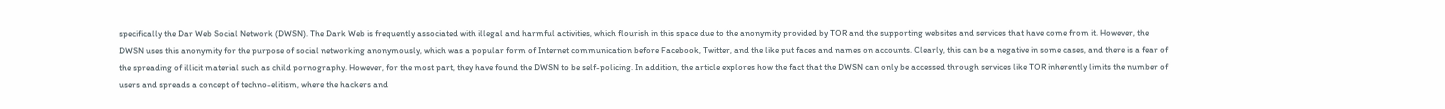specifically the Dar Web Social Network (DWSN). The Dark Web is frequently associated with illegal and harmful activities, which flourish in this space due to the anonymity provided by TOR and the supporting websites and services that have come from it. However, the DWSN uses this anonymity for the purpose of social networking anonymously, which was a popular form of Internet communication before Facebook, Twitter, and the like put faces and names on accounts. Clearly, this can be a negative in some cases, and there is a fear of the spreading of illicit material such as child pornography. However, for the most part, they have found the DWSN to be self-policing. In addition, the article explores how the fact that the DWSN can only be accessed through services like TOR inherently limits the number of users and spreads a concept of techno-elitism, where the hackers and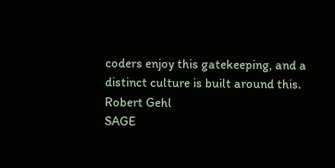coders enjoy this gatekeeping, and a distinct culture is built around this.
Robert Gehl
SAGE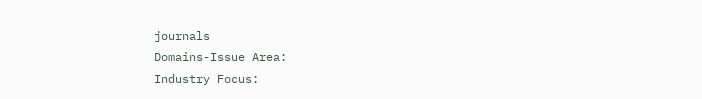journals
Domains-Issue Area:
Industry Focus: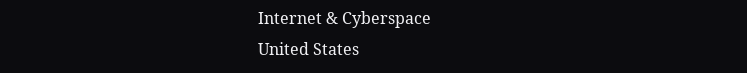Internet & Cyberspace
United States